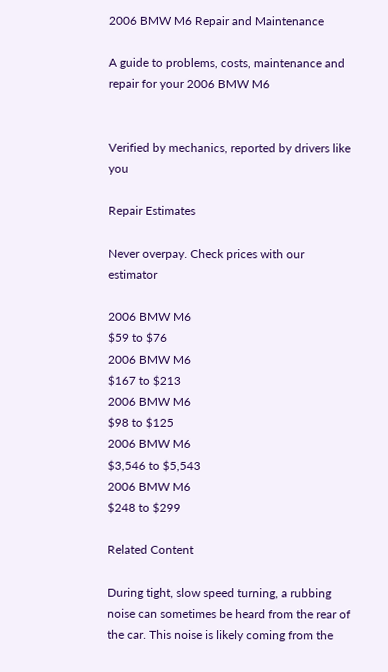2006 BMW M6 Repair and Maintenance

A guide to problems, costs, maintenance and repair for your 2006 BMW M6


Verified by mechanics, reported by drivers like you

Repair Estimates

Never overpay. Check prices with our estimator

2006 BMW M6
$59 to $76
2006 BMW M6
$167 to $213
2006 BMW M6
$98 to $125
2006 BMW M6
$3,546 to $5,543
2006 BMW M6
$248 to $299

Related Content

During tight, slow speed turning, a rubbing noise can sometimes be heard from the rear of the car. This noise is likely coming from the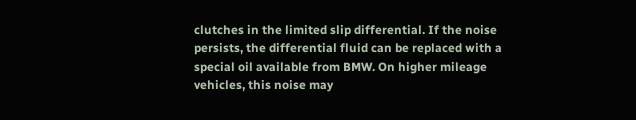clutches in the limited slip differential. If the noise persists, the differential fluid can be replaced with a special oil available from BMW. On higher mileage vehicles, this noise may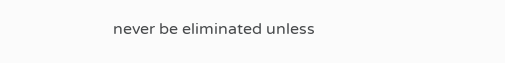never be eliminated unless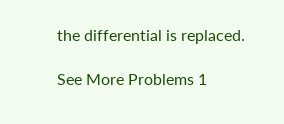the differential is replaced.

See More Problems 1